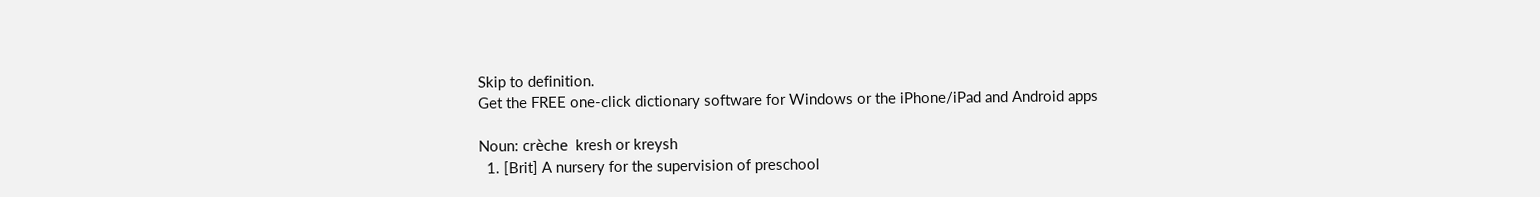Skip to definition.
Get the FREE one-click dictionary software for Windows or the iPhone/iPad and Android apps

Noun: crèche  kresh or kreysh
  1. [Brit] A nursery for the supervision of preschool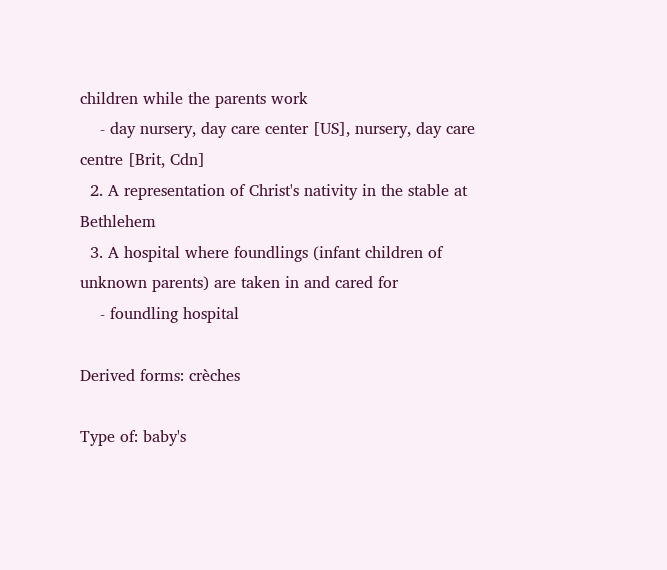children while the parents work
    - day nursery, day care center [US], nursery, day care centre [Brit, Cdn]
  2. A representation of Christ's nativity in the stable at Bethlehem
  3. A hospital where foundlings (infant children of unknown parents) are taken in and cared for
    - foundling hospital

Derived forms: crèches

Type of: baby's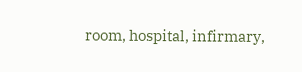room, hospital, infirmary,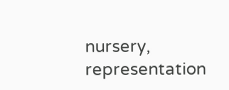nursery, representation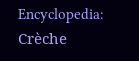Encyclopedia: Crèche